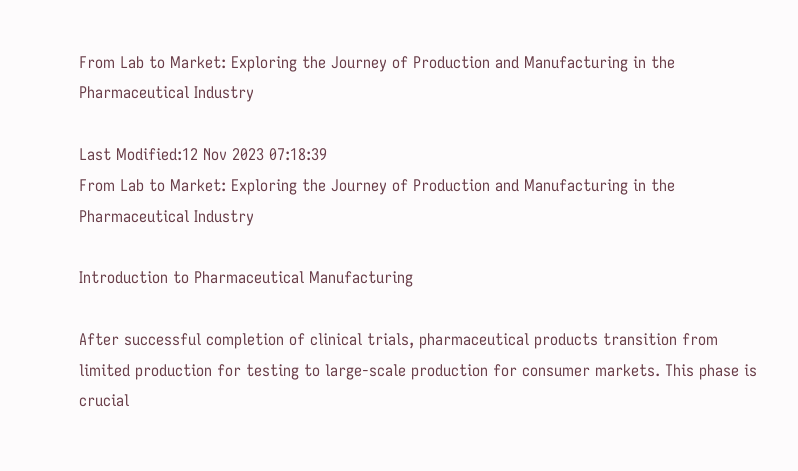From Lab to Market: Exploring the Journey of Production and Manufacturing in the Pharmaceutical Industry

Last Modified:12 Nov 2023 07:18:39
From Lab to Market: Exploring the Journey of Production and Manufacturing in the Pharmaceutical Industry

Introduction to Pharmaceutical Manufacturing

After successful completion of clinical trials, pharmaceutical products transition from limited production for testing to large-scale production for consumer markets. This phase is crucial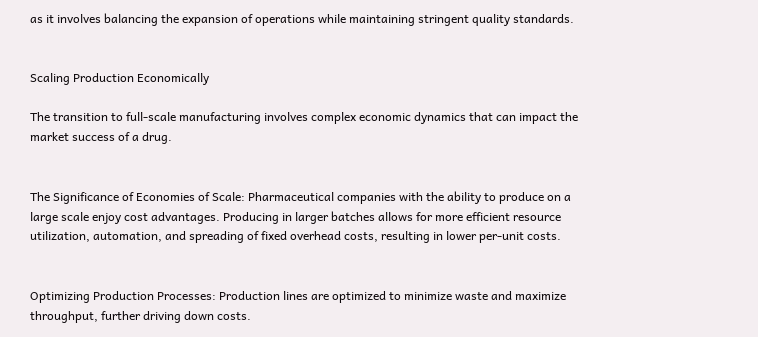as it involves balancing the expansion of operations while maintaining stringent quality standards.


Scaling Production Economically

The transition to full-scale manufacturing involves complex economic dynamics that can impact the market success of a drug.


The Significance of Economies of Scale: Pharmaceutical companies with the ability to produce on a large scale enjoy cost advantages. Producing in larger batches allows for more efficient resource utilization, automation, and spreading of fixed overhead costs, resulting in lower per-unit costs.


Optimizing Production Processes: Production lines are optimized to minimize waste and maximize throughput, further driving down costs.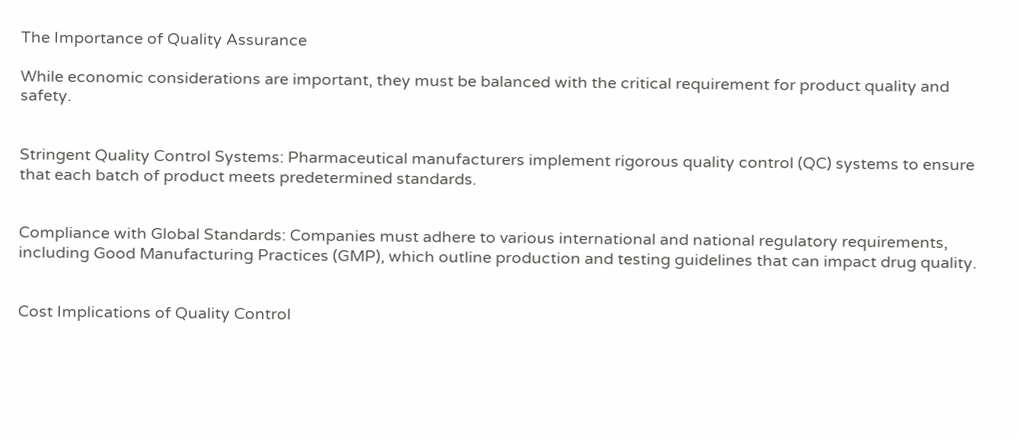The Importance of Quality Assurance

While economic considerations are important, they must be balanced with the critical requirement for product quality and safety.


Stringent Quality Control Systems: Pharmaceutical manufacturers implement rigorous quality control (QC) systems to ensure that each batch of product meets predetermined standards.


Compliance with Global Standards: Companies must adhere to various international and national regulatory requirements, including Good Manufacturing Practices (GMP), which outline production and testing guidelines that can impact drug quality.


Cost Implications of Quality Control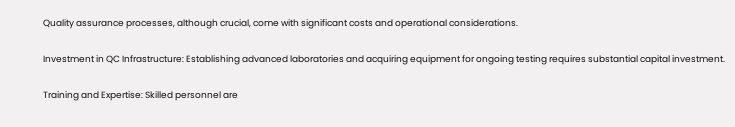Quality assurance processes, although crucial, come with significant costs and operational considerations.


Investment in QC Infrastructure: Establishing advanced laboratories and acquiring equipment for ongoing testing requires substantial capital investment.


Training and Expertise: Skilled personnel are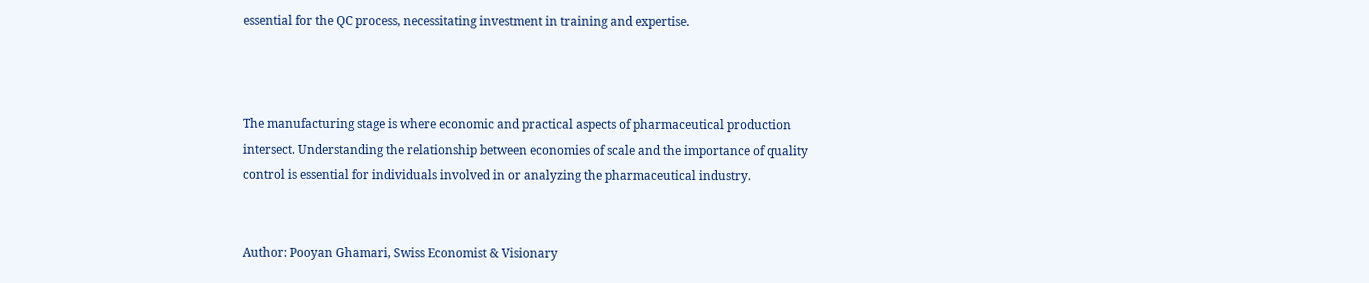essential for the QC process, necessitating investment in training and expertise.



The manufacturing stage is where economic and practical aspects of pharmaceutical production intersect. Understanding the relationship between economies of scale and the importance of quality control is essential for individuals involved in or analyzing the pharmaceutical industry.


Author: Pooyan Ghamari, Swiss Economist & Visionary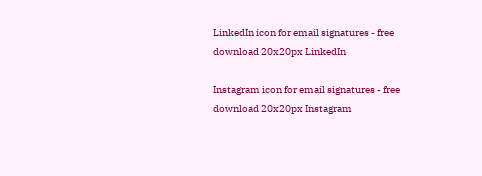LinkedIn icon for email signatures - free download 20x20px LinkedIn

Instagram icon for email signatures - free download 20x20px Instagram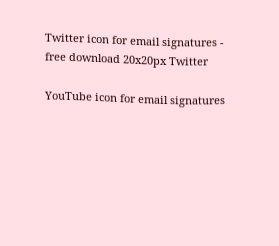Twitter icon for email signatures - free download 20x20px Twitter

YouTube icon for email signatures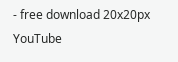- free download 20x20px YouTube